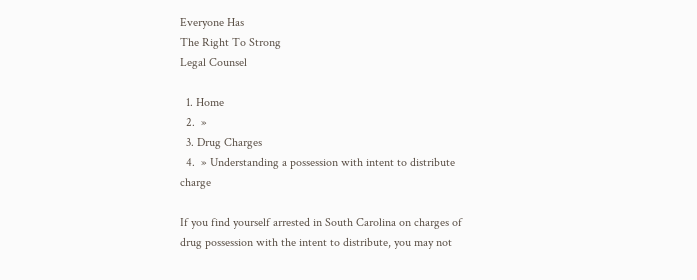Everyone Has
The Right To Strong
Legal Counsel

  1. Home
  2.  »
  3. Drug Charges
  4.  » Understanding a possession with intent to distribute charge

If you find yourself arrested in South Carolina on charges of drug possession with the intent to distribute, you may not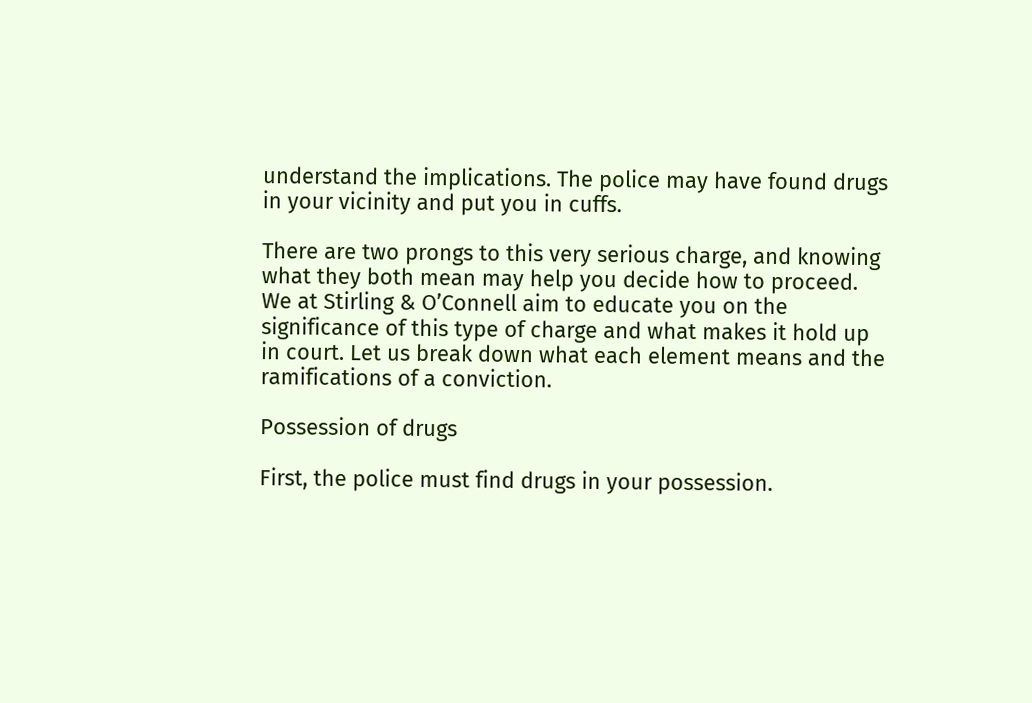understand the implications. The police may have found drugs in your vicinity and put you in cuffs.

There are two prongs to this very serious charge, and knowing what they both mean may help you decide how to proceed. We at Stirling & O’Connell aim to educate you on the significance of this type of charge and what makes it hold up in court. Let us break down what each element means and the ramifications of a conviction.

Possession of drugs

First, the police must find drugs in your possession.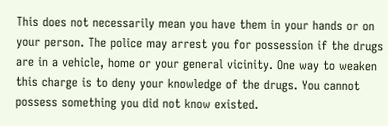This does not necessarily mean you have them in your hands or on your person. The police may arrest you for possession if the drugs are in a vehicle, home or your general vicinity. One way to weaken this charge is to deny your knowledge of the drugs. You cannot possess something you did not know existed.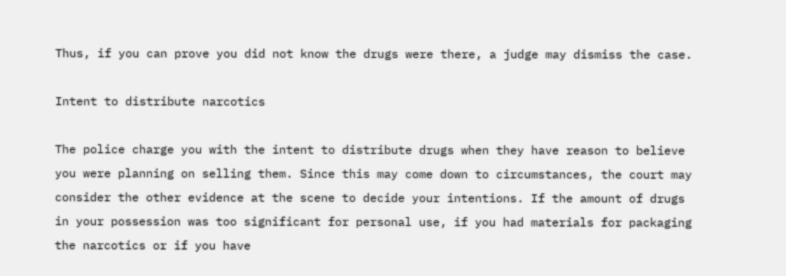Thus, if you can prove you did not know the drugs were there, a judge may dismiss the case.

Intent to distribute narcotics

The police charge you with the intent to distribute drugs when they have reason to believe you were planning on selling them. Since this may come down to circumstances, the court may consider the other evidence at the scene to decide your intentions. If the amount of drugs in your possession was too significant for personal use, if you had materials for packaging the narcotics or if you have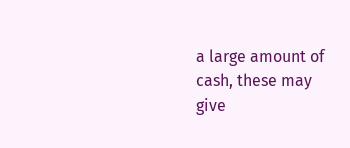a large amount of cash, these may give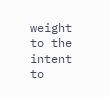weight to the intent to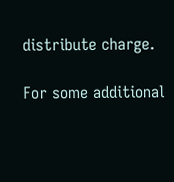distribute charge.

For some additional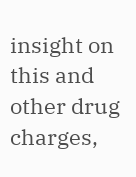insight on this and other drug charges,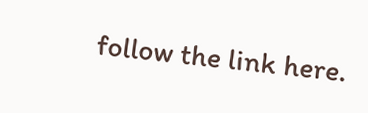follow the link here.